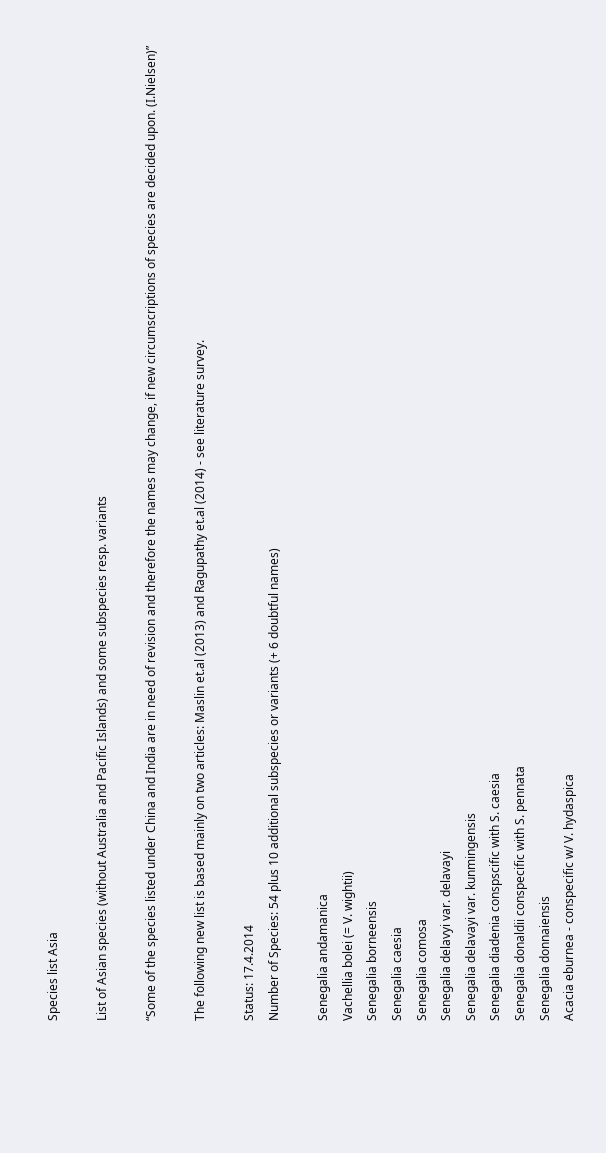Species list Asia

List of Asian species (without Australia and Pacific Islands) and some subspecies resp. variants

“Some of the species listed under China and India are in need of revision and therefore the names may change, if new circumscriptions of species are decided upon. (I.Nielsen)”

The following new list is based mainly on two articles: Maslin et.al (2013) and Ragupathy et.al (2014) - see literature survey.

Status: 17.4.2014
Number of Species: 54 plus 10 additional subspecies or variants (+ 6 doubtful names)

Senegalia andamanica
Vachellia bolei (= V. wightii)
Senegalia borneensis
Senegalia caesia
Senegalia comosa
Senegalia delavyi var. delavayi
Senegalia delavayi var. kunmingensis
Senegalia diadenia conspscific with S. caesia
Senegalia donaldii conspecific with S. pennata
Senegalia donnaiensis
Acacia eburnea - conspecific w/ V. hydaspica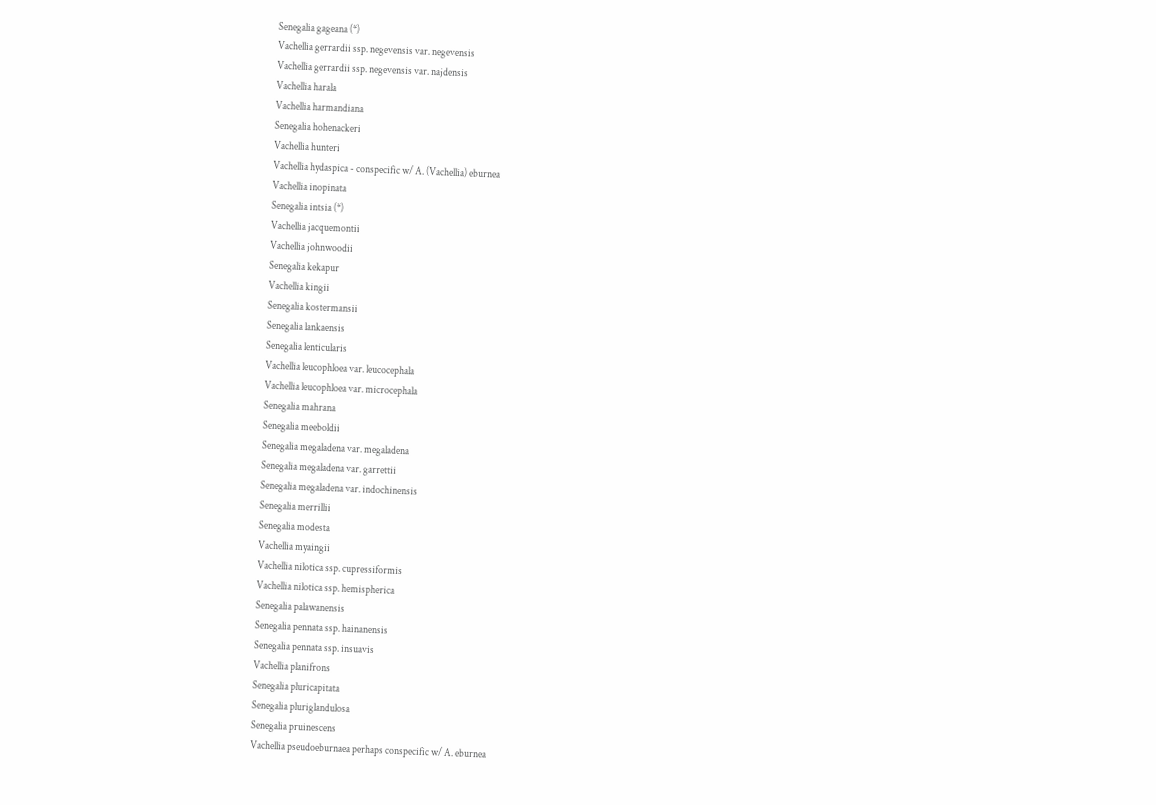Senegalia gageana (*)
Vachellia gerrardii ssp. negevensis var. negevensis
Vachellia gerrardii ssp. negevensis var. najdensis
Vachellia harala
Vachellia harmandiana
Senegalia hohenackeri
Vachellia hunteri
Vachellia hydaspica - conspecific w/ A. (Vachellia) eburnea
Vachellia inopinata
Senegalia intsia (*)
Vachellia jacquemontii
Vachellia johnwoodii
Senegalia kekapur
Vachellia kingii
Senegalia kostermansii
Senegalia lankaensis
Senegalia lenticularis
Vachellia leucophloea var. leucocephala
Vachellia leucophloea var. microcephala
Senegalia mahrana
Senegalia meeboldii
Senegalia megaladena var. megaladena
Senegalia megaladena var. garrettii
Senegalia megaladena var. indochinensis
Senegalia merrillii
Senegalia modesta
Vachellia myaingii
Vachellia nilotica ssp. cupressiformis
Vachellia nilotica ssp. hemispherica
Senegalia palawanensis
Senegalia pennata ssp. hainanensis
Senegalia pennata ssp. insuavis
Vachellia planifrons
Senegalia pluricapitata
Senegalia pluriglandulosa
Senegalia pruinescens
Vachellia pseudoeburnaea perhaps conspecific w/ A. eburnea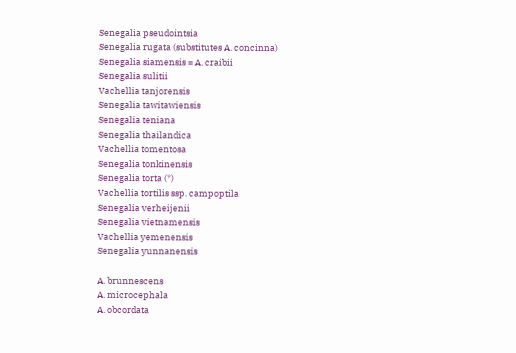Senegalia pseudointsia
Senegalia rugata (substitutes A. concinna)
Senegalia siamensis = A. craibii
Senegalia sulitii
Vachellia tanjorensis
Senegalia tawitawiensis
Senegalia teniana
Senegalia thailandica
Vachellia tomentosa
Senegalia tonkinensis
Senegalia torta (*)
Vachellia tortilis ssp. campoptila
Senegalia verheijenii
Senegalia vietnamensis
Vachellia yemenensis
Senegalia yunnanensis

A. brunnescens
A. microcephala
A. obcordata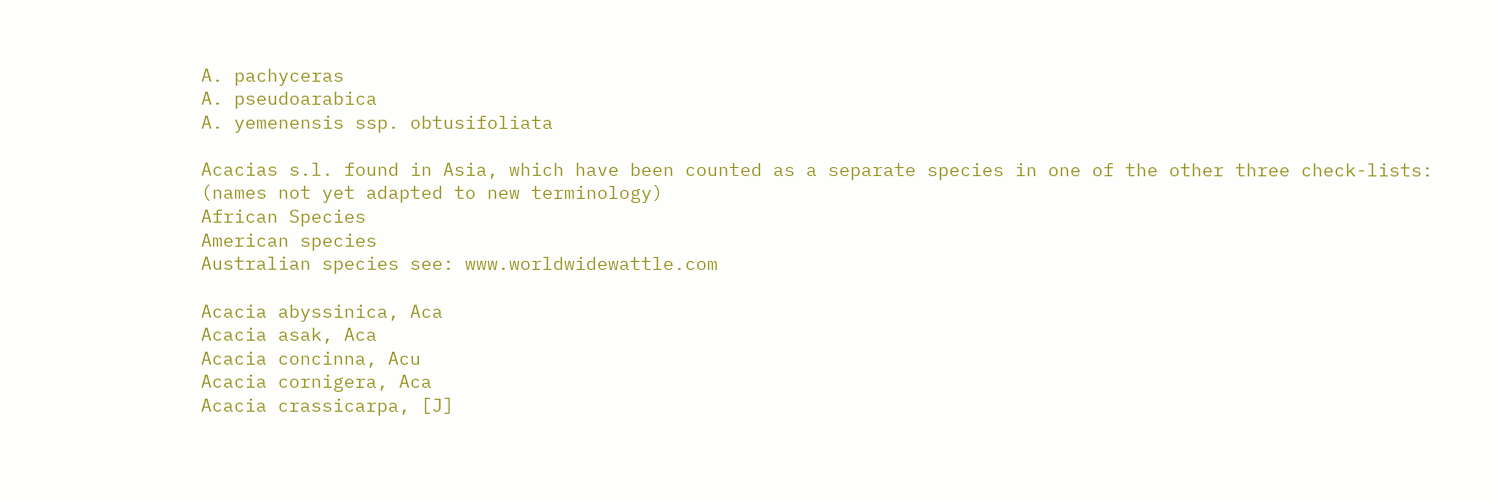A. pachyceras
A. pseudoarabica
A. yemenensis ssp. obtusifoliata

Acacias s.l. found in Asia, which have been counted as a separate species in one of the other three check-lists:
(names not yet adapted to new terminology)
African Species
American species
Australian species see: www.worldwidewattle.com

Acacia abyssinica, Aca
Acacia asak, Aca
Acacia concinna, Acu
Acacia cornigera, Aca
Acacia crassicarpa, [J]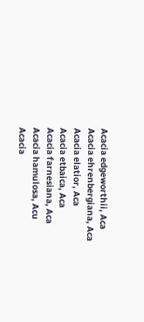Acacia edgeworthii, Aca
Acacia ehrenbergiana, Aca
Acacia elatior, Aca
Acacia etbaica, Aca
Acacia farnesiana, Aca
Acacia hamulosa, Acu
Acacia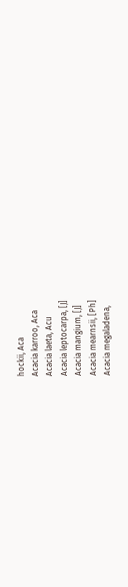hockii, Aca
Acacia karroo, Aca
Acacia laeta, Acu
Acacia leptocarpa, [J]
Acacia mangium, [J]
Acacia mearnsii, [Ph]
Acacia megaladena,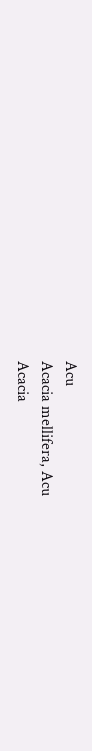Acu
Acacia mellifera, Acu
Acacia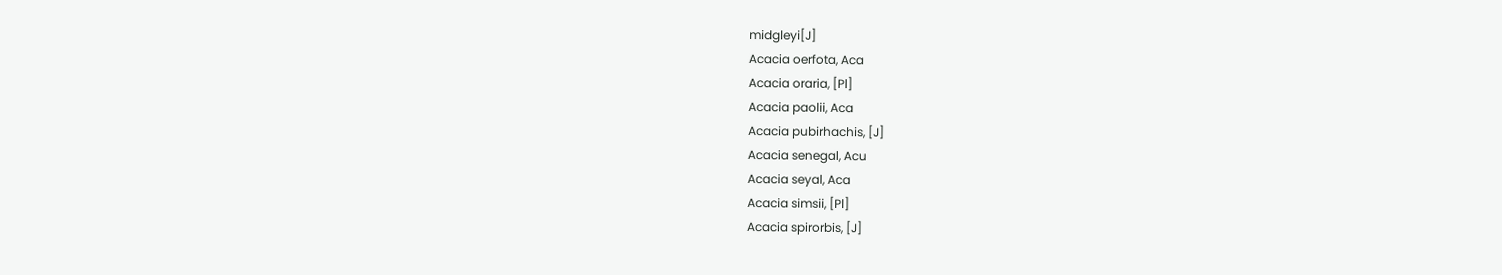midgleyi[J]
Acacia oerfota, Aca
Acacia oraria, [Pl]
Acacia paolii, Aca
Acacia pubirhachis, [J]
Acacia senegal, Acu
Acacia seyal, Aca
Acacia simsii, [Pl]
Acacia spirorbis, [J]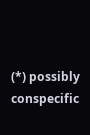(*) possibly conspecific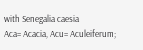with Senegalia caesia
Aca= Acacia, Acu= Aculeiferum;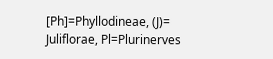[Ph]=Phyllodineae, (J)= Juliflorae, Pl=Plurinerves